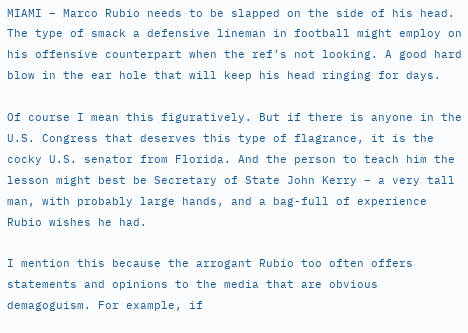MIAMI – Marco Rubio needs to be slapped on the side of his head. The type of smack a defensive lineman in football might employ on his offensive counterpart when the ref’s not looking. A good hard blow in the ear hole that will keep his head ringing for days.

Of course I mean this figuratively. But if there is anyone in the U.S. Congress that deserves this type of flagrance, it is the cocky U.S. senator from Florida. And the person to teach him the lesson might best be Secretary of State John Kerry – a very tall man, with probably large hands, and a bag-full of experience Rubio wishes he had.

I mention this because the arrogant Rubio too often offers statements and opinions to the media that are obvious demagoguism. For example, if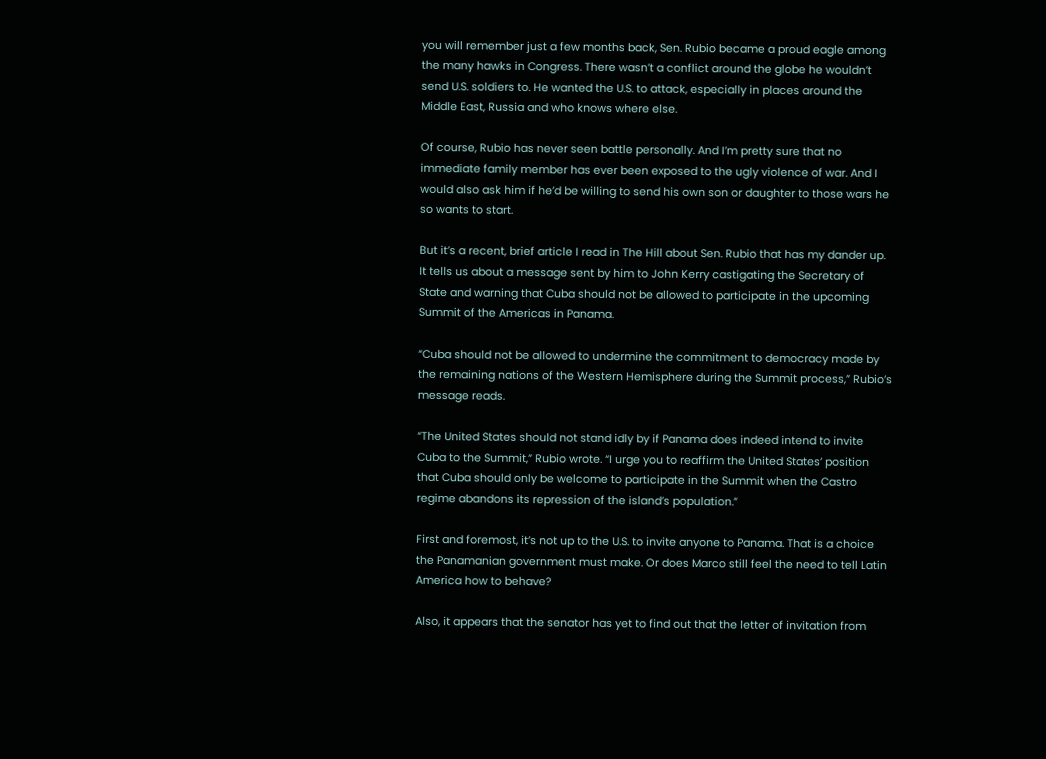you will remember just a few months back, Sen. Rubio became a proud eagle among the many hawks in Congress. There wasn’t a conflict around the globe he wouldn’t send U.S. soldiers to. He wanted the U.S. to attack, especially in places around the Middle East, Russia and who knows where else.

Of course, Rubio has never seen battle personally. And I’m pretty sure that no immediate family member has ever been exposed to the ugly violence of war. And I would also ask him if he’d be willing to send his own son or daughter to those wars he so wants to start.

But it’s a recent, brief article I read in The Hill about Sen. Rubio that has my dander up. It tells us about a message sent by him to John Kerry castigating the Secretary of State and warning that Cuba should not be allowed to participate in the upcoming Summit of the Americas in Panama.

“Cuba should not be allowed to undermine the commitment to democracy made by the remaining nations of the Western Hemisphere during the Summit process,” Rubio’s message reads.

“The United States should not stand idly by if Panama does indeed intend to invite Cuba to the Summit,” Rubio wrote. “I urge you to reaffirm the United States’ position that Cuba should only be welcome to participate in the Summit when the Castro regime abandons its repression of the island’s population.”

First and foremost, it’s not up to the U.S. to invite anyone to Panama. That is a choice the Panamanian government must make. Or does Marco still feel the need to tell Latin America how to behave?

Also, it appears that the senator has yet to find out that the letter of invitation from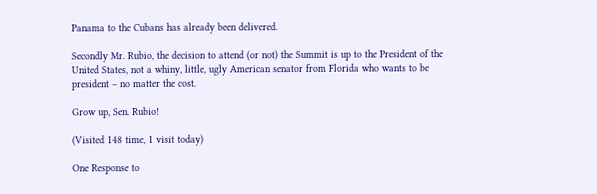Panama to the Cubans has already been delivered.

Secondly Mr. Rubio, the decision to attend (or not) the Summit is up to the President of the United States, not a whiny, little, ugly American senator from Florida who wants to be president – no matter the cost.

Grow up, Sen. Rubio!

(Visited 148 time, 1 visit today)

One Response to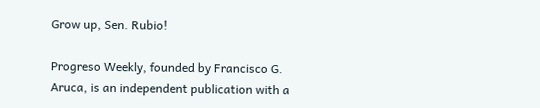Grow up, Sen. Rubio!

Progreso Weekly, founded by Francisco G. Aruca, is an independent publication with a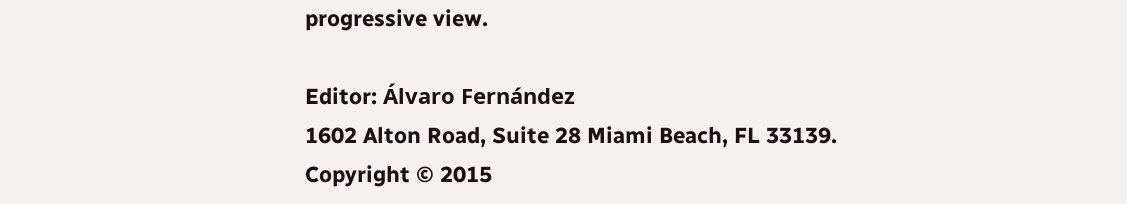progressive view.

Editor: Álvaro Fernández
1602 Alton Road, Suite 28 Miami Beach, FL 33139.
Copyright © 2015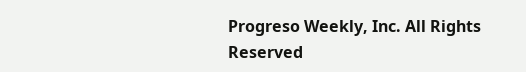Progreso Weekly, Inc. All Rights Reserved